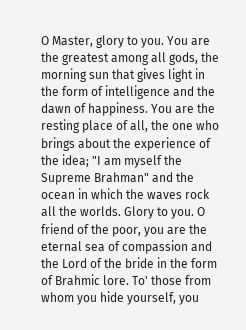O Master, glory to you. You are the greatest among all gods, the morning sun that gives light in the form of intelligence and the dawn of happiness. You are the resting place of all, the one who brings about the experience of the idea; "I am myself the Supreme Brahman" and the ocean in which the waves rock all the worlds. Glory to you. O friend of the poor, you are the eternal sea of compassion and the Lord of the bride in the form of Brahmic lore. To' those from whom you hide yourself, you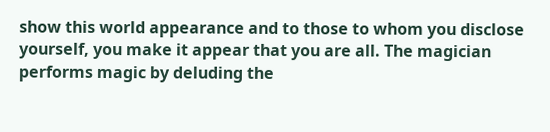show this world appearance and to those to whom you disclose yourself, you make it appear that you are all. The magician performs magic by deluding the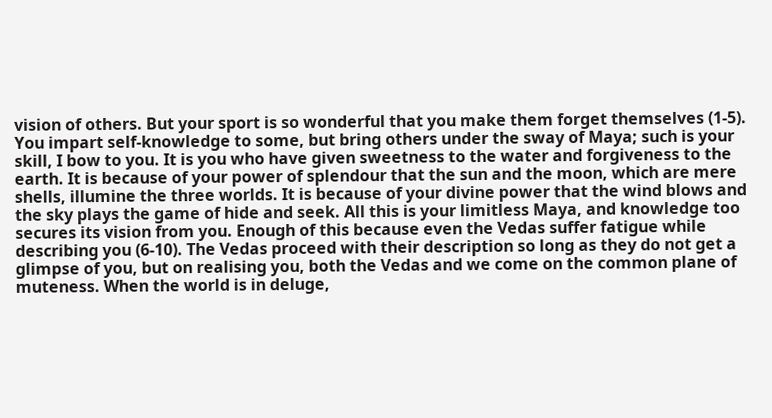vision of others. But your sport is so wonderful that you make them forget themselves (1-5). You impart self-knowledge to some, but bring others under the sway of Maya; such is your skill, I bow to you. It is you who have given sweetness to the water and forgiveness to the earth. It is because of your power of splendour that the sun and the moon, which are mere shells, illumine the three worlds. It is because of your divine power that the wind blows and the sky plays the game of hide and seek. All this is your limitless Maya, and knowledge too secures its vision from you. Enough of this because even the Vedas suffer fatigue while describing you (6-10). The Vedas proceed with their description so long as they do not get a glimpse of you, but on realising you, both the Vedas and we come on the common plane of muteness. When the world is in deluge,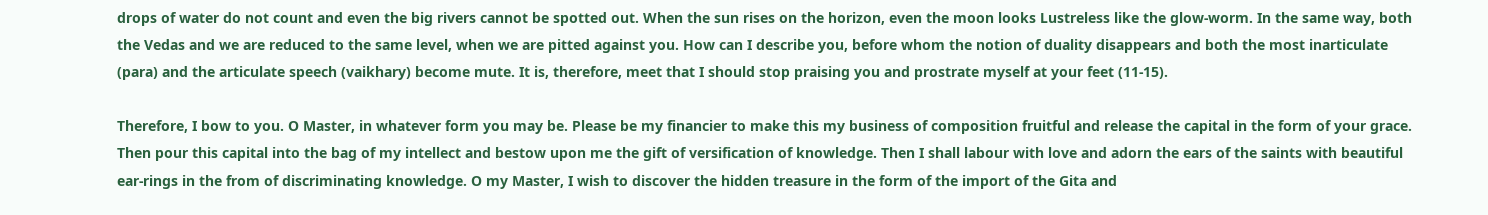drops of water do not count and even the big rivers cannot be spotted out. When the sun rises on the horizon, even the moon looks Lustreless like the glow-worm. In the same way, both the Vedas and we are reduced to the same level, when we are pitted against you. How can I describe you, before whom the notion of duality disappears and both the most inarticulate (para) and the articulate speech (vaikhary) become mute. It is, therefore, meet that I should stop praising you and prostrate myself at your feet (11-15).

Therefore, I bow to you. O Master, in whatever form you may be. Please be my financier to make this my business of composition fruitful and release the capital in the form of your grace. Then pour this capital into the bag of my intellect and bestow upon me the gift of versification of knowledge. Then I shall labour with love and adorn the ears of the saints with beautiful ear-rings in the from of discriminating knowledge. O my Master, I wish to discover the hidden treasure in the form of the import of the Gita and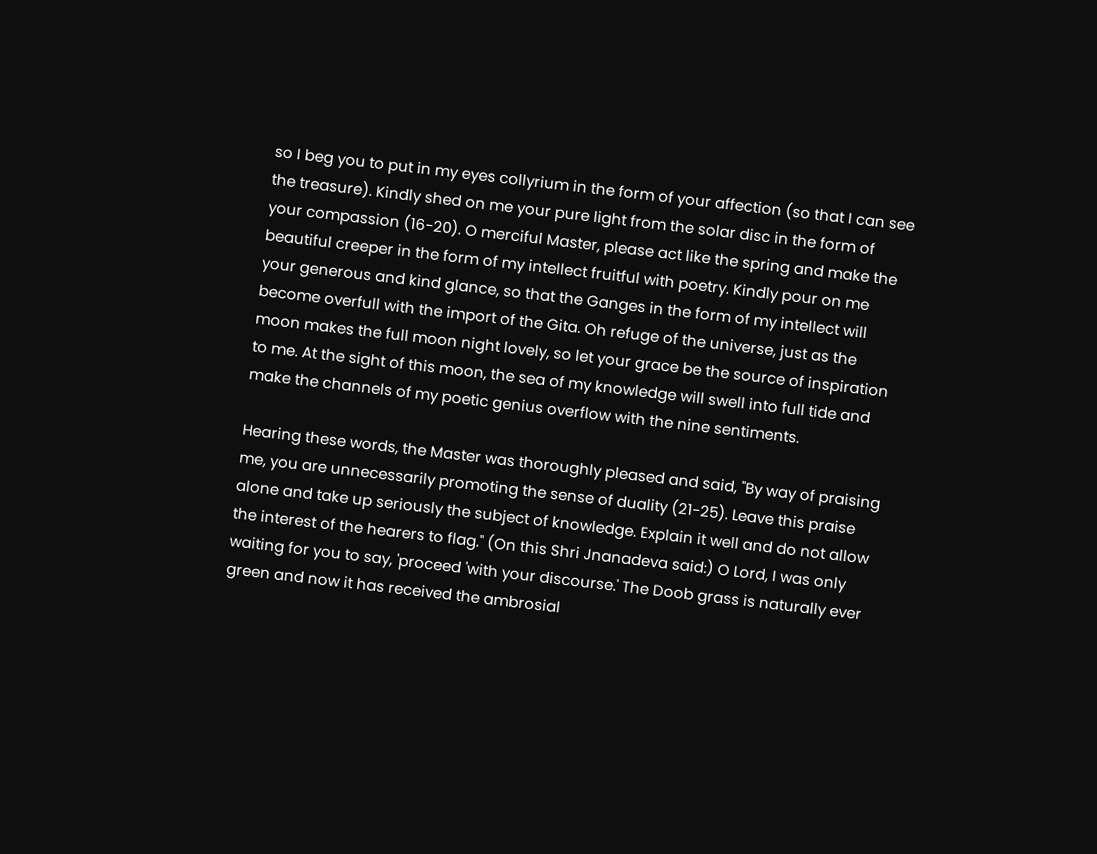so I beg you to put in my eyes collyrium in the form of your affection (so that I can see the treasure). Kindly shed on me your pure light from the solar disc in the form of your compassion (16-20). O merciful Master, please act like the spring and make the beautiful creeper in the form of my intellect fruitful with poetry. Kindly pour on me your generous and kind glance, so that the Ganges in the form of my intellect will become overfull with the import of the Gita. Oh refuge of the universe, just as the moon makes the full moon night lovely, so let your grace be the source of inspiration to me. At the sight of this moon, the sea of my knowledge will swell into full tide and make the channels of my poetic genius overflow with the nine sentiments.

Hearing these words, the Master was thoroughly pleased and said, "By way of praising me, you are unnecessarily promoting the sense of duality (21-25). Leave this praise alone and take up seriously the subject of knowledge. Explain it well and do not allow the interest of the hearers to flag." (On this Shri Jnanadeva said:) O Lord, I was only waiting for you to say, 'proceed 'with your discourse.' The Doob grass is naturally ever green and now it has received the ambrosial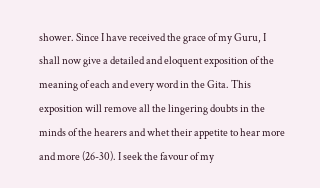shower. Since I have received the grace of my Guru, I shall now give a detailed and eloquent exposition of the meaning of each and every word in the Gita. This exposition will remove all the lingering doubts in the minds of the hearers and whet their appetite to hear more and more (26-30). I seek the favour of my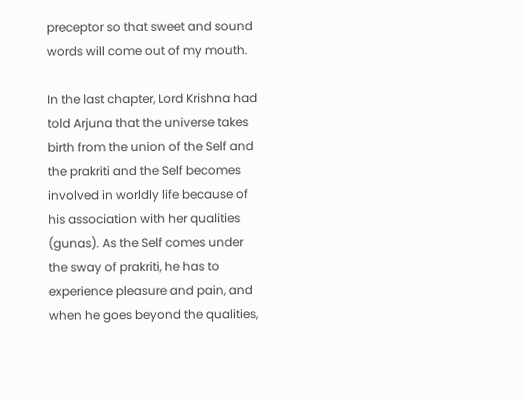preceptor so that sweet and sound words will come out of my mouth.

In the last chapter, Lord Krishna had told Arjuna that the universe takes birth from the union of the Self and the prakriti and the Self becomes involved in worldly life because of his association with her qualities (gunas). As the Self comes under the sway of prakriti, he has to experience pleasure and pain, and when he goes beyond the qualities,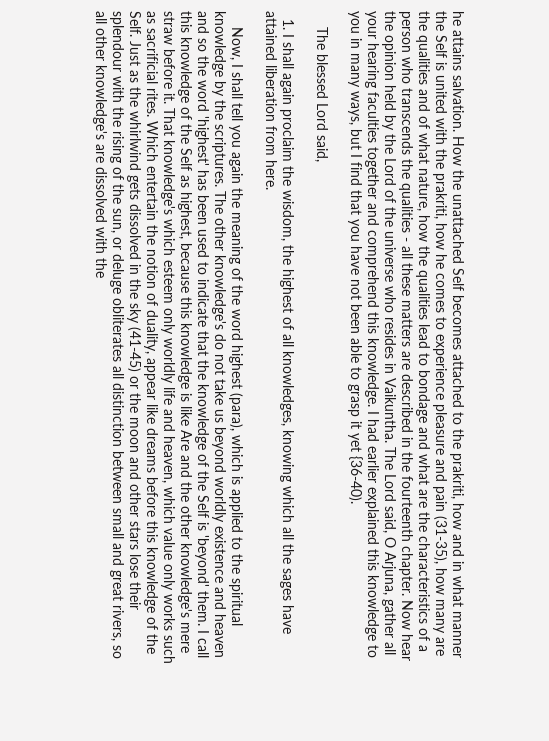he attains salvation. How the unattached Self becomes attached to the prakriti, how and in what manner the Self is united with the prakriti, how he comes to experience pleasure and pain (31-35), how many are the qualities and of what nature, how the qualities lead to bondage and what are the characteristics of a person who transcends the qualities - all these matters are described in the fourteenth chapter. Now hear the opinion held by the Lord of the universe who resides in Vaikuntha. The Lord said, O Arjuna, gather all your hearing faculties together and comprehend this knowledge. I had earlier explained this knowledge to you in many ways, but I find that you have not been able to grasp it yet {36-40).

    The blessed Lord said,

  1. I shall again proclaim the wisdom, the highest of all knowledges, knowing which all the sages have attained liberation from here.

    Now, I shall tell you again the meaning of the word highest (para), which is applied to the spiritual knowledge by the scriptures. The other knowledge's do not take us beyond worldly existence and heaven and so the word 'highest' has been used to indicate that the knowledge of the Self is 'beyond' them. I call this knowledge of the Self as highest, because this knowledge is like Are and the other knowledge's mere straw before it. That knowledge's which esteem only worldly life and heaven, which value only works such as sacrificial rites. Which entertain the notion of duality, appear like dreams before this knowledge of the Self. Just as the whirlwind gets dissolved in the sky (41-45) or the moon and other stars lose their splendour with the rising of the sun, or deluge obliterates all distinction between small and great rivers, so all other knowledge's are dissolved with the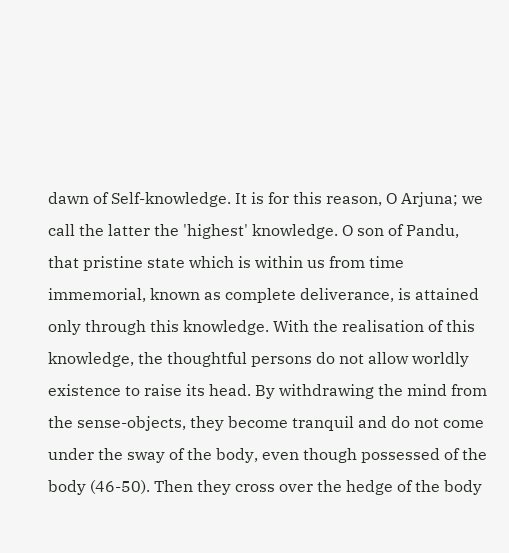dawn of Self-knowledge. It is for this reason, O Arjuna; we call the latter the 'highest' knowledge. O son of Pandu, that pristine state which is within us from time immemorial, known as complete deliverance, is attained only through this knowledge. With the realisation of this knowledge, the thoughtful persons do not allow worldly existence to raise its head. By withdrawing the mind from the sense-objects, they become tranquil and do not come under the sway of the body, even though possessed of the body (46-50). Then they cross over the hedge of the body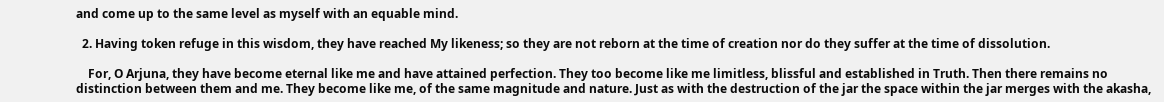and come up to the same level as myself with an equable mind.

  2. Having token refuge in this wisdom, they have reached My likeness; so they are not reborn at the time of creation nor do they suffer at the time of dissolution.

    For, O Arjuna, they have become eternal like me and have attained perfection. They too become like me limitless, blissful and established in Truth. Then there remains no distinction between them and me. They become like me, of the same magnitude and nature. Just as with the destruction of the jar the space within the jar merges with the akasha,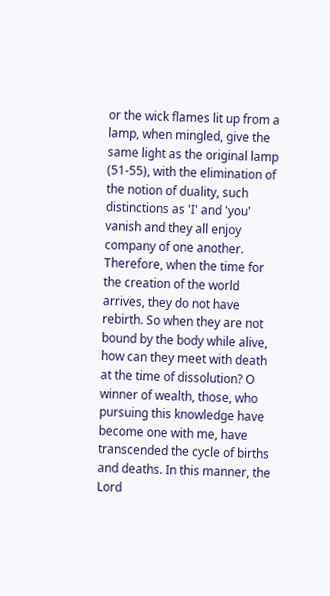or the wick flames lit up from a lamp, when mingled, give the same light as the original lamp (51-55), with the elimination of the notion of duality, such distinctions as 'I' and 'you' vanish and they all enjoy company of one another. Therefore, when the time for the creation of the world arrives, they do not have rebirth. So when they are not bound by the body while alive, how can they meet with death at the time of dissolution? O winner of wealth, those, who pursuing this knowledge have become one with me, have transcended the cycle of births and deaths. In this manner, the Lord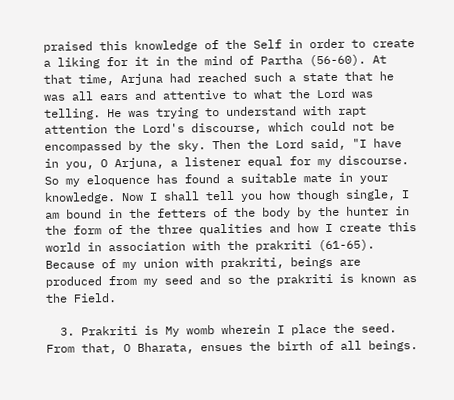praised this knowledge of the Self in order to create a liking for it in the mind of Partha (56-60). At that time, Arjuna had reached such a state that he was all ears and attentive to what the Lord was telling. He was trying to understand with rapt attention the Lord's discourse, which could not be encompassed by the sky. Then the Lord said, "I have in you, O Arjuna, a listener equal for my discourse. So my eloquence has found a suitable mate in your knowledge. Now I shall tell you how though single, I am bound in the fetters of the body by the hunter in the form of the three qualities and how I create this world in association with the prakriti (61-65). Because of my union with prakriti, beings are produced from my seed and so the prakriti is known as the Field.

  3. Prakriti is My womb wherein I place the seed. From that, O Bharata, ensues the birth of all beings.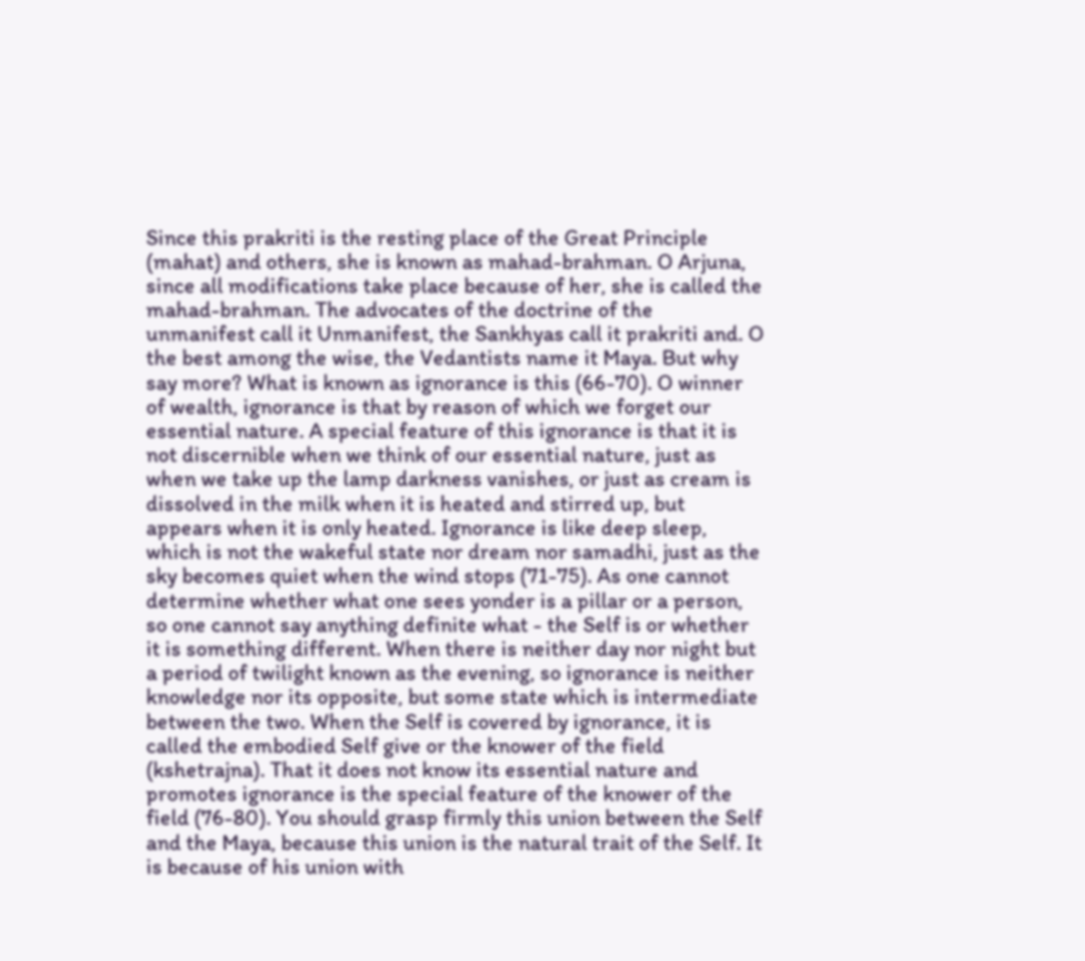Since this prakriti is the resting place of the Great Principle (mahat) and others, she is known as mahad-brahman. O Arjuna, since all modifications take place because of her, she is called the mahad-brahman. The advocates of the doctrine of the unmanifest call it Unmanifest, the Sankhyas call it prakriti and. O the best among the wise, the Vedantists name it Maya. But why say more? What is known as ignorance is this (66-70). O winner of wealth, ignorance is that by reason of which we forget our essential nature. A special feature of this ignorance is that it is not discernible when we think of our essential nature, just as when we take up the lamp darkness vanishes, or just as cream is dissolved in the milk when it is heated and stirred up, but appears when it is only heated. Ignorance is like deep sleep, which is not the wakeful state nor dream nor samadhi, just as the sky becomes quiet when the wind stops (71-75). As one cannot determine whether what one sees yonder is a pillar or a person, so one cannot say anything definite what - the Self is or whether it is something different. When there is neither day nor night but a period of twilight known as the evening, so ignorance is neither knowledge nor its opposite, but some state which is intermediate between the two. When the Self is covered by ignorance, it is called the embodied Self give or the knower of the field (kshetrajna). That it does not know its essential nature and promotes ignorance is the special feature of the knower of the field (76-80). You should grasp firmly this union between the Self and the Maya, because this union is the natural trait of the Self. It is because of his union with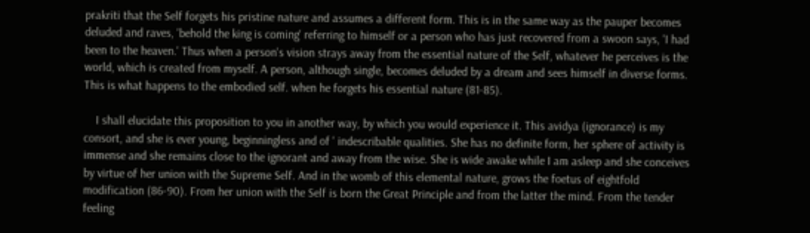prakriti that the Self forgets his pristine nature and assumes a different form. This is in the same way as the pauper becomes deluded and raves, 'behold the king is coming' referring to himself or a person who has just recovered from a swoon says, 'I had been to the heaven.' Thus when a person's vision strays away from the essential nature of the Self, whatever he perceives is the world, which is created from myself. A person, although single, becomes deluded by a dream and sees himself in diverse forms. This is what happens to the embodied self. when he forgets his essential nature (81-85).

    I shall elucidate this proposition to you in another way, by which you would experience it. This avidya (ignorance) is my consort, and she is ever young, beginningless and of ' indescribable qualities. She has no definite form, her sphere of activity is immense and she remains close to the ignorant and away from the wise. She is wide awake while I am asleep and she conceives by virtue of her union with the Supreme Self. And in the womb of this elemental nature, grows the foetus of eightfold modification (86-90). From her union with the Self is born the Great Principle and from the latter the mind. From the tender feeling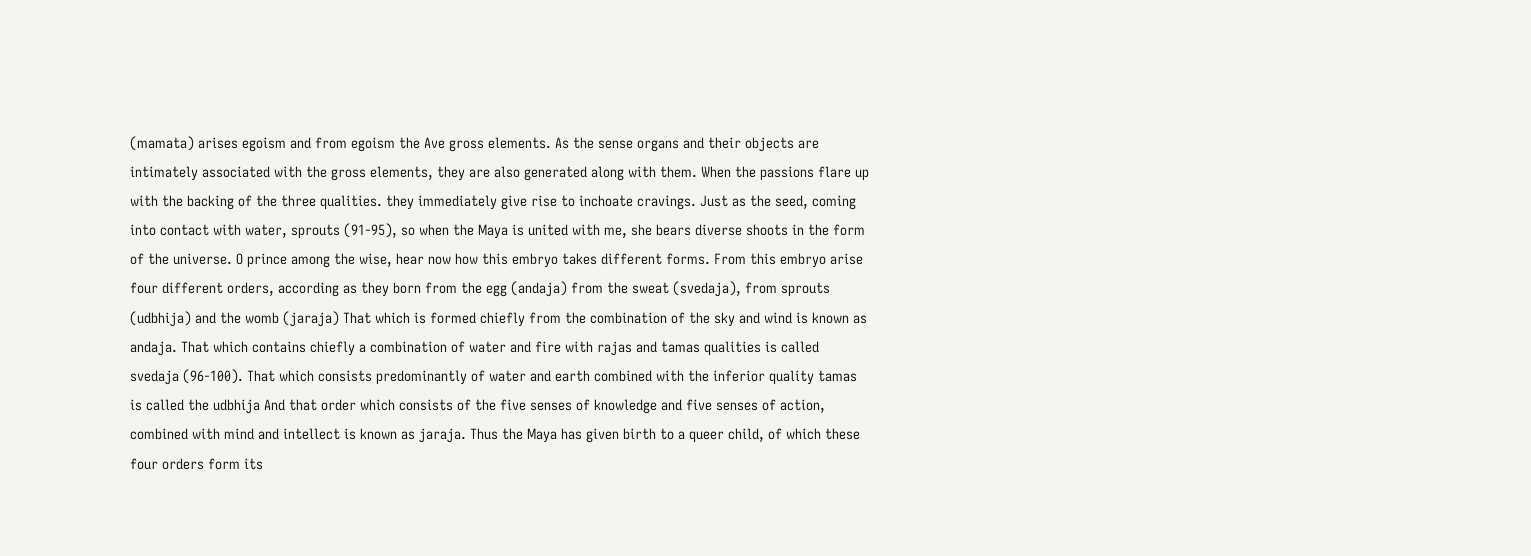(mamata) arises egoism and from egoism the Ave gross elements. As the sense organs and their objects are intimately associated with the gross elements, they are also generated along with them. When the passions flare up with the backing of the three qualities. they immediately give rise to inchoate cravings. Just as the seed, coming into contact with water, sprouts (91-95), so when the Maya is united with me, she bears diverse shoots in the form of the universe. O prince among the wise, hear now how this embryo takes different forms. From this embryo arise four different orders, according as they born from the egg (andaja) from the sweat (svedaja), from sprouts (udbhija) and the womb (jaraja) That which is formed chiefly from the combination of the sky and wind is known as andaja. That which contains chiefly a combination of water and fire with rajas and tamas qualities is called svedaja (96-100). That which consists predominantly of water and earth combined with the inferior quality tamas is called the udbhija And that order which consists of the five senses of knowledge and five senses of action, combined with mind and intellect is known as jaraja. Thus the Maya has given birth to a queer child, of which these four orders form its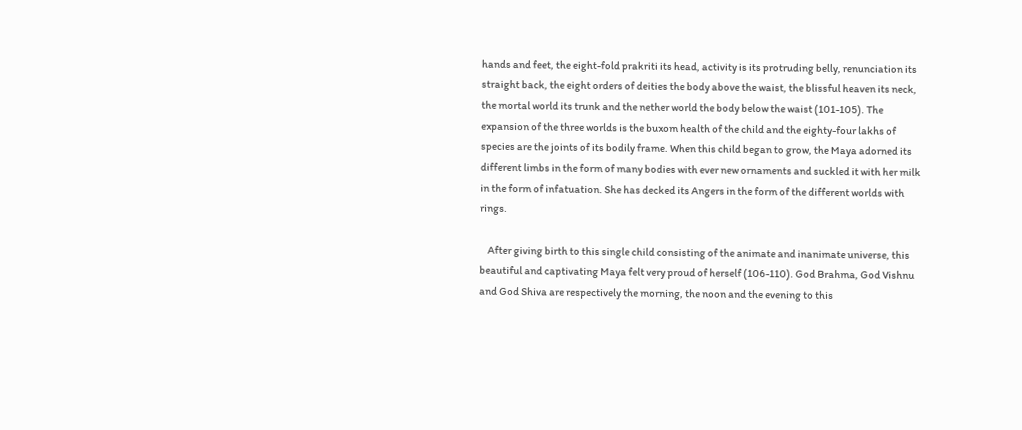hands and feet, the eight-fold prakriti its head, activity is its protruding belly, renunciation its straight back, the eight orders of deities the body above the waist, the blissful heaven its neck, the mortal world its trunk and the nether world the body below the waist (101-105). The expansion of the three worlds is the buxom health of the child and the eighty-four lakhs of species are the joints of its bodily frame. When this child began to grow, the Maya adorned its different limbs in the form of many bodies with ever new ornaments and suckled it with her milk in the form of infatuation. She has decked its Angers in the form of the different worlds with rings.

    After giving birth to this single child consisting of the animate and inanimate universe, this beautiful and captivating Maya felt very proud of herself (106-110). God Brahma, God Vishnu and God Shiva are respectively the morning, the noon and the evening to this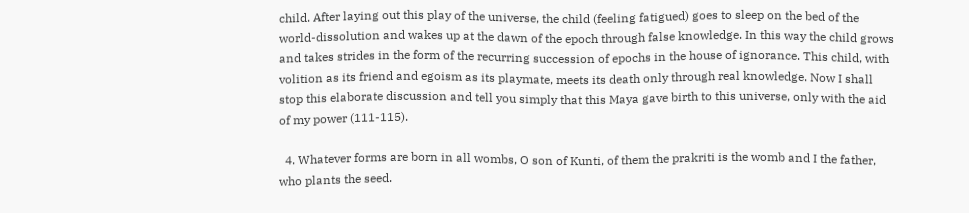child. After laying out this play of the universe, the child (feeling fatigued) goes to sleep on the bed of the world-dissolution and wakes up at the dawn of the epoch through false knowledge. In this way the child grows and takes strides in the form of the recurring succession of epochs in the house of ignorance. This child, with volition as its friend and egoism as its playmate, meets its death only through real knowledge. Now I shall stop this elaborate discussion and tell you simply that this Maya gave birth to this universe, only with the aid of my power (111-115).

  4. Whatever forms are born in all wombs, O son of Kunti, of them the prakriti is the womb and I the father, who plants the seed.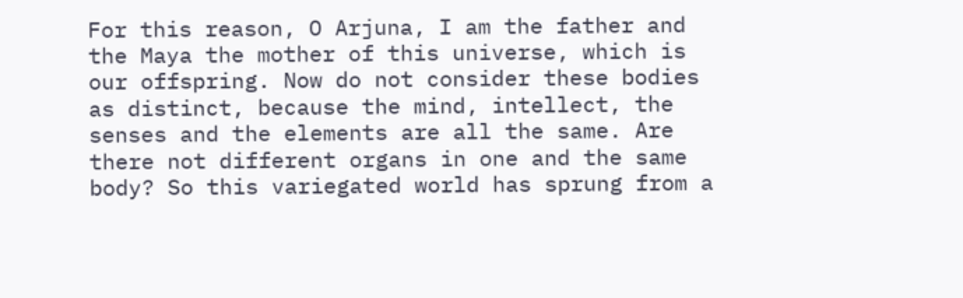For this reason, O Arjuna, I am the father and the Maya the mother of this universe, which is our offspring. Now do not consider these bodies as distinct, because the mind, intellect, the senses and the elements are all the same. Are there not different organs in one and the same body? So this variegated world has sprung from a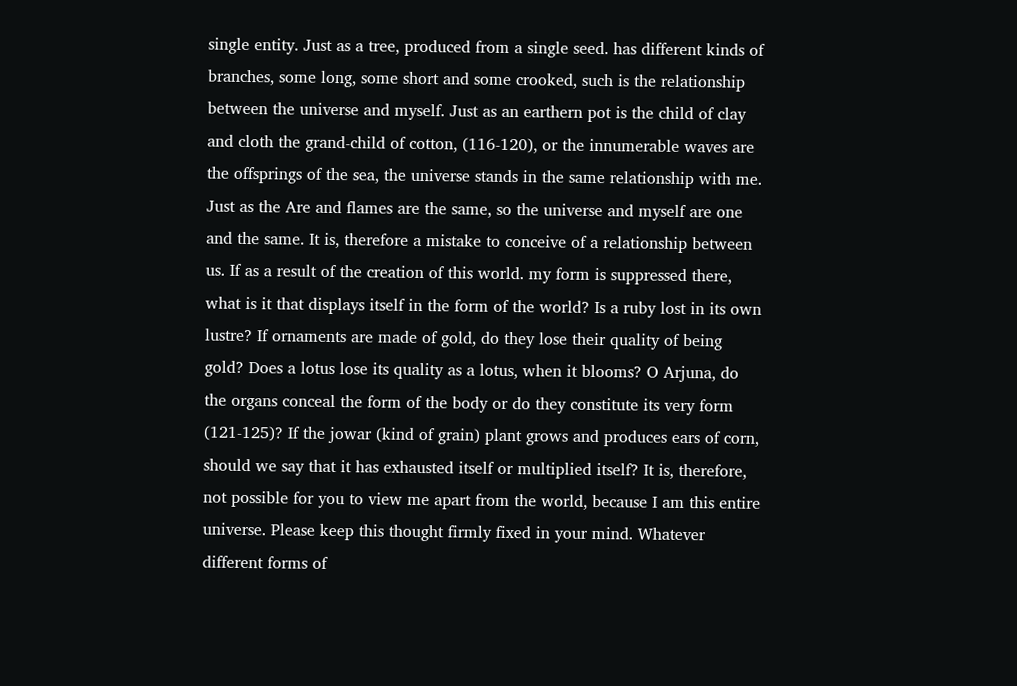single entity. Just as a tree, produced from a single seed. has different kinds of branches, some long, some short and some crooked, such is the relationship between the universe and myself. Just as an earthern pot is the child of clay and cloth the grand-child of cotton, (116-120), or the innumerable waves are the offsprings of the sea, the universe stands in the same relationship with me. Just as the Are and flames are the same, so the universe and myself are one and the same. It is, therefore a mistake to conceive of a relationship between us. If as a result of the creation of this world. my form is suppressed there, what is it that displays itself in the form of the world? Is a ruby lost in its own lustre? If ornaments are made of gold, do they lose their quality of being gold? Does a lotus lose its quality as a lotus, when it blooms? O Arjuna, do the organs conceal the form of the body or do they constitute its very form (121-125)? If the jowar (kind of grain) plant grows and produces ears of corn, should we say that it has exhausted itself or multiplied itself? It is, therefore, not possible for you to view me apart from the world, because I am this entire universe. Please keep this thought firmly fixed in your mind. Whatever different forms of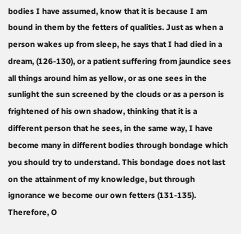bodies I have assumed, know that it is because I am bound in them by the fetters of qualities. Just as when a person wakes up from sleep, he says that I had died in a dream, (126-130), or a patient suffering from jaundice sees all things around him as yellow, or as one sees in the sunlight the sun screened by the clouds or as a person is frightened of his own shadow, thinking that it is a different person that he sees, in the same way, I have become many in different bodies through bondage which you should try to understand. This bondage does not last on the attainment of my knowledge, but through ignorance we become our own fetters (131-135). Therefore, O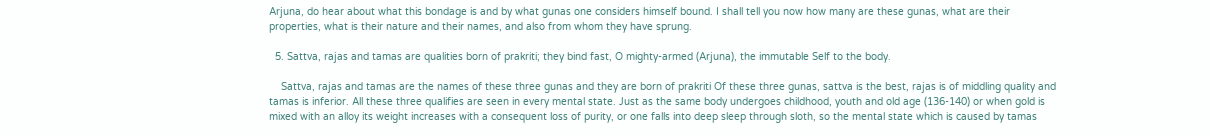Arjuna, do hear about what this bondage is and by what gunas one considers himself bound. I shall tell you now how many are these gunas, what are their properties, what is their nature and their names, and also from whom they have sprung.

  5. Sattva, rajas and tamas are qualities born of prakriti; they bind fast, O mighty-armed (Arjuna), the immutable Self to the body.

    Sattva, rajas and tamas are the names of these three gunas and they are born of prakriti Of these three gunas, sattva is the best, rajas is of middling quality and tamas is inferior. All these three qualifies are seen in every mental state. Just as the same body undergoes childhood, youth and old age (136-140) or when gold is mixed with an alloy its weight increases with a consequent loss of purity, or one falls into deep sleep through sloth, so the mental state which is caused by tamas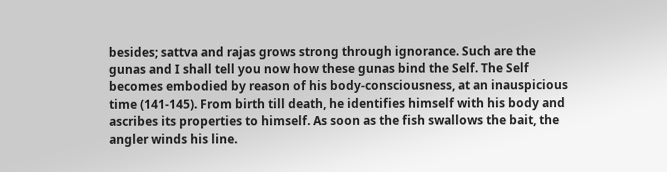besides; sattva and rajas grows strong through ignorance. Such are the gunas and I shall tell you now how these gunas bind the Self. The Self becomes embodied by reason of his body-consciousness, at an inauspicious time (141-145). From birth till death, he identifies himself with his body and ascribes its properties to himself. As soon as the fish swallows the bait, the angler winds his line.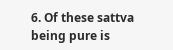6. Of these sattva being pure is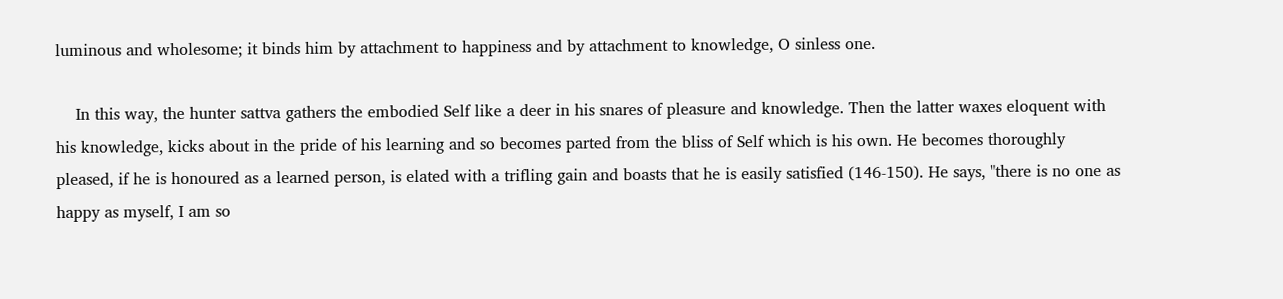luminous and wholesome; it binds him by attachment to happiness and by attachment to knowledge, O sinless one.

    In this way, the hunter sattva gathers the embodied Self like a deer in his snares of pleasure and knowledge. Then the latter waxes eloquent with his knowledge, kicks about in the pride of his learning and so becomes parted from the bliss of Self which is his own. He becomes thoroughly pleased, if he is honoured as a learned person, is elated with a trifling gain and boasts that he is easily satisfied (146-150). He says, "there is no one as happy as myself, I am so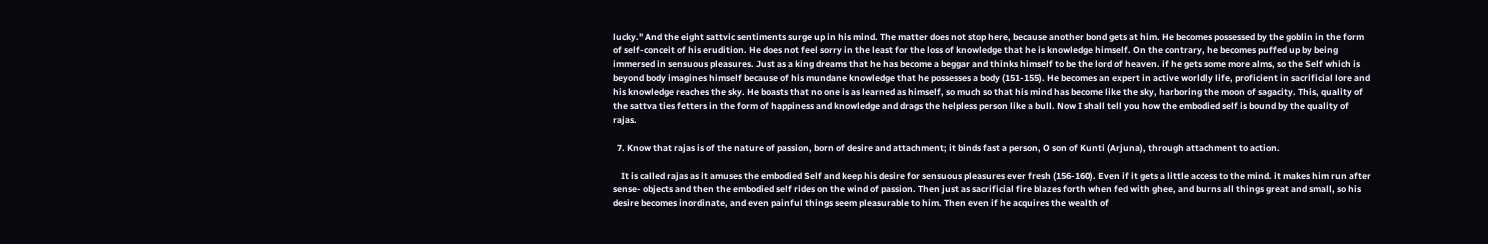lucky." And the eight sattvic sentiments surge up in his mind. The matter does not stop here, because another bond gets at him. He becomes possessed by the goblin in the form of self-conceit of his erudition. He does not feel sorry in the least for the loss of knowledge that he is knowledge himself. On the contrary, he becomes puffed up by being immersed in sensuous pleasures. Just as a king dreams that he has become a beggar and thinks himself to be the lord of heaven. if he gets some more alms, so the Self which is beyond body imagines himself because of his mundane knowledge that he possesses a body (151-155). He becomes an expert in active worldly life, proficient in sacrificial lore and his knowledge reaches the sky. He boasts that no one is as learned as himself, so much so that his mind has become like the sky, harboring the moon of sagacity. This, quality of the sattva ties fetters in the form of happiness and knowledge and drags the helpless person like a bull. Now I shall tell you how the embodied self is bound by the quality of rajas.

  7. Know that rajas is of the nature of passion, born of desire and attachment; it binds fast a person, O son of Kunti (Arjuna), through attachment to action.

    It is called rajas as it amuses the embodied Self and keep his desire for sensuous pleasures ever fresh (156-160). Even if it gets a little access to the mind. it makes him run after sense- objects and then the embodied self rides on the wind of passion. Then just as sacrificial fire blazes forth when fed with ghee, and burns all things great and small, so his desire becomes inordinate, and even painful things seem pleasurable to him. Then even if he acquires the wealth of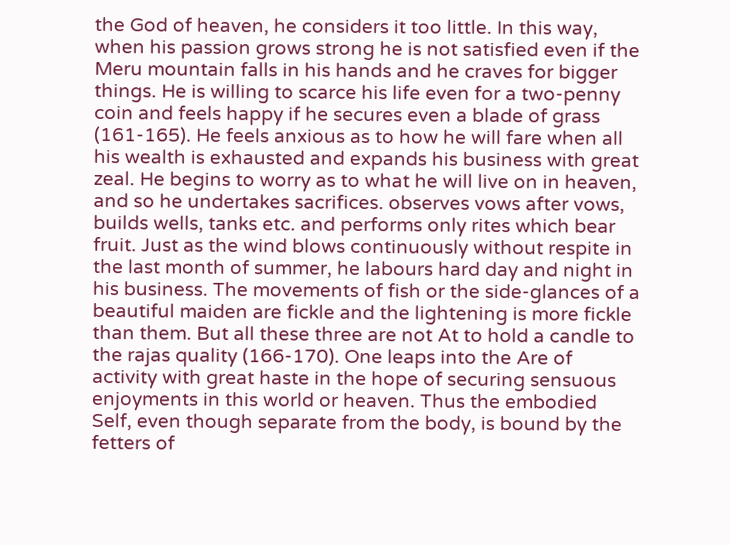the God of heaven, he considers it too little. In this way, when his passion grows strong he is not satisfied even if the Meru mountain falls in his hands and he craves for bigger things. He is willing to scarce his life even for a two-penny coin and feels happy if he secures even a blade of grass (161-165). He feels anxious as to how he will fare when all his wealth is exhausted and expands his business with great zeal. He begins to worry as to what he will live on in heaven, and so he undertakes sacrifices. observes vows after vows, builds wells, tanks etc. and performs only rites which bear fruit. Just as the wind blows continuously without respite in the last month of summer, he labours hard day and night in his business. The movements of fish or the side-glances of a beautiful maiden are fickle and the lightening is more fickle than them. But all these three are not At to hold a candle to the rajas quality (166-170). One leaps into the Are of activity with great haste in the hope of securing sensuous enjoyments in this world or heaven. Thus the embodied Self, even though separate from the body, is bound by the fetters of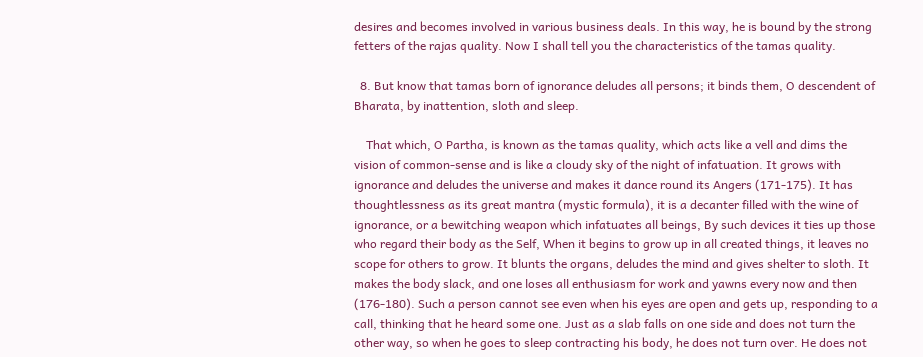desires and becomes involved in various business deals. In this way, he is bound by the strong fetters of the rajas quality. Now I shall tell you the characteristics of the tamas quality.

  8. But know that tamas born of ignorance deludes all persons; it binds them, O descendent of Bharata, by inattention, sloth and sleep.

    That which, O Partha, is known as the tamas quality, which acts like a vell and dims the vision of common-sense and is like a cloudy sky of the night of infatuation. It grows with ignorance and deludes the universe and makes it dance round its Angers (171-175). It has thoughtlessness as its great mantra (mystic formula), it is a decanter filled with the wine of ignorance, or a bewitching weapon which infatuates all beings, By such devices it ties up those who regard their body as the Self, When it begins to grow up in all created things, it leaves no scope for others to grow. It blunts the organs, deludes the mind and gives shelter to sloth. It makes the body slack, and one loses all enthusiasm for work and yawns every now and then (176-180). Such a person cannot see even when his eyes are open and gets up, responding to a call, thinking that he heard some one. Just as a slab falls on one side and does not turn the other way, so when he goes to sleep contracting his body, he does not turn over. He does not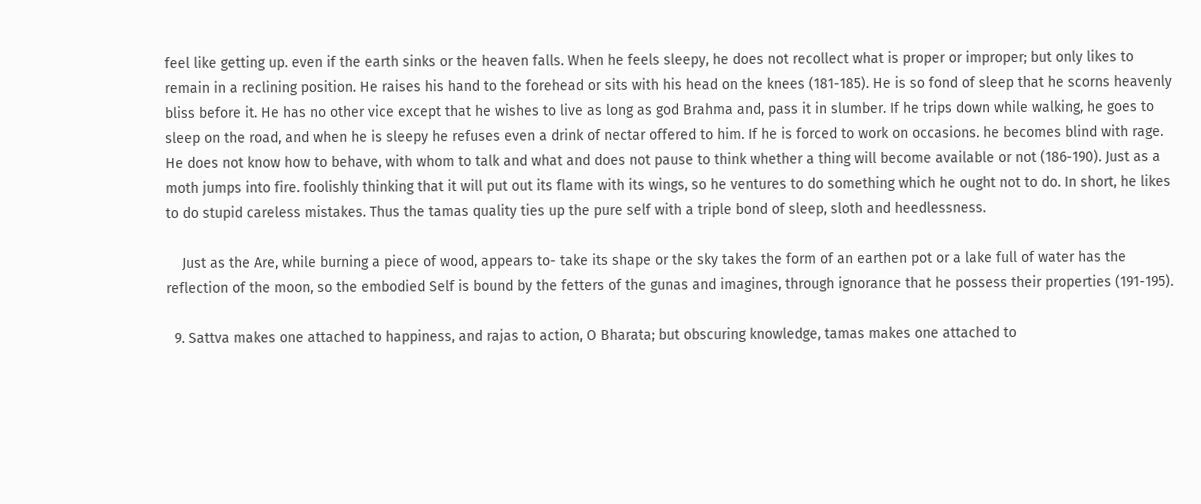feel like getting up. even if the earth sinks or the heaven falls. When he feels sleepy, he does not recollect what is proper or improper; but only likes to remain in a reclining position. He raises his hand to the forehead or sits with his head on the knees (181-185). He is so fond of sleep that he scorns heavenly bliss before it. He has no other vice except that he wishes to live as long as god Brahma and, pass it in slumber. If he trips down while walking, he goes to sleep on the road, and when he is sleepy he refuses even a drink of nectar offered to him. If he is forced to work on occasions. he becomes blind with rage. He does not know how to behave, with whom to talk and what and does not pause to think whether a thing will become available or not (186-190). Just as a moth jumps into fire. foolishly thinking that it will put out its flame with its wings, so he ventures to do something which he ought not to do. In short, he likes to do stupid careless mistakes. Thus the tamas quality ties up the pure self with a triple bond of sleep, sloth and heedlessness.

    Just as the Are, while burning a piece of wood, appears to- take its shape or the sky takes the form of an earthen pot or a lake full of water has the reflection of the moon, so the embodied Self is bound by the fetters of the gunas and imagines, through ignorance that he possess their properties (191-195).

  9. Sattva makes one attached to happiness, and rajas to action, O Bharata; but obscuring knowledge, tamas makes one attached to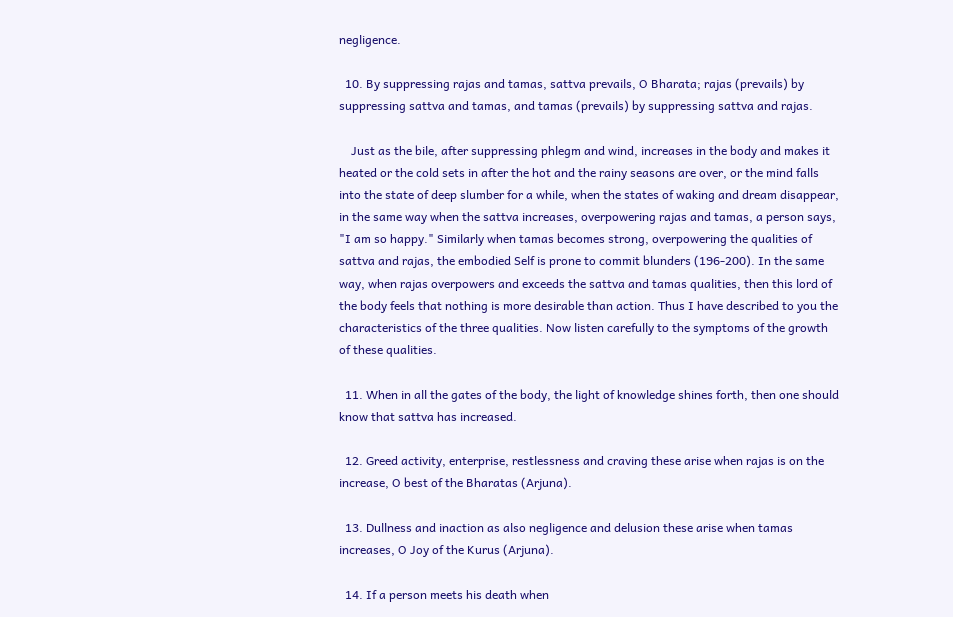negligence.

  10. By suppressing rajas and tamas, sattva prevails, O Bharata; rajas (prevails) by suppressing sattva and tamas, and tamas (prevails) by suppressing sattva and rajas.

    Just as the bile, after suppressing phlegm and wind, increases in the body and makes it heated or the cold sets in after the hot and the rainy seasons are over, or the mind falls into the state of deep slumber for a while, when the states of waking and dream disappear, in the same way when the sattva increases, overpowering rajas and tamas, a person says, "I am so happy." Similarly when tamas becomes strong, overpowering the qualities of sattva and rajas, the embodied Self is prone to commit blunders (196-200). In the same way, when rajas overpowers and exceeds the sattva and tamas qualities, then this lord of the body feels that nothing is more desirable than action. Thus I have described to you the characteristics of the three qualities. Now listen carefully to the symptoms of the growth of these qualities.

  11. When in all the gates of the body, the light of knowledge shines forth, then one should know that sattva has increased.

  12. Greed activity, enterprise, restlessness and craving these arise when rajas is on the increase, O best of the Bharatas (Arjuna).

  13. Dullness and inaction as also negligence and delusion these arise when tamas increases, O Joy of the Kurus (Arjuna).

  14. If a person meets his death when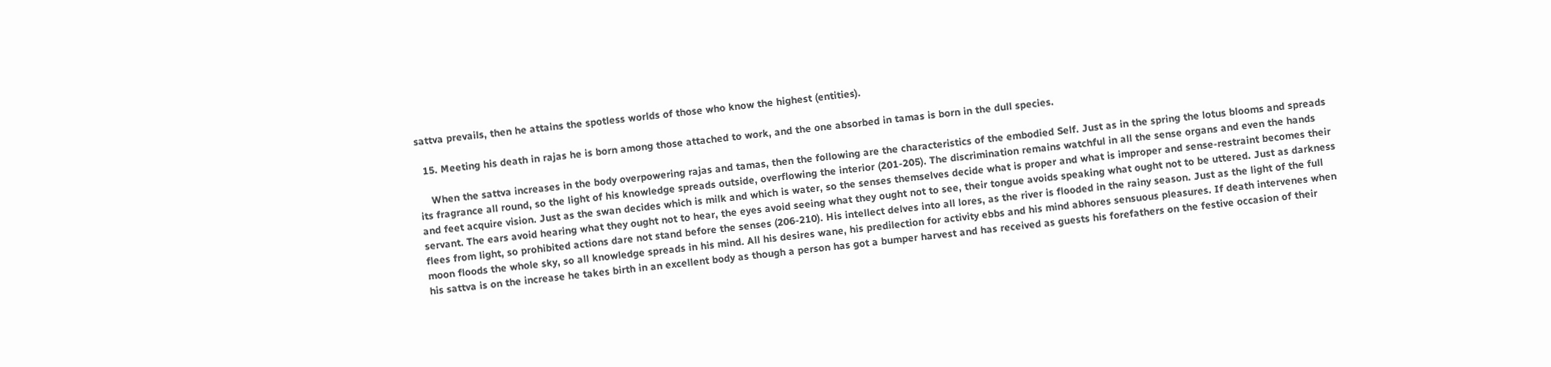sattva prevails, then he attains the spotless worlds of those who know the highest (entities).

  15. Meeting his death in rajas he is born among those attached to work, and the one absorbed in tamas is born in the dull species.

    When the sattva increases in the body overpowering rajas and tamas, then the following are the characteristics of the embodied Self. Just as in the spring the lotus blooms and spreads its fragrance all round, so the light of his knowledge spreads outside, overflowing the interior (201-205). The discrimination remains watchful in all the sense organs and even the hands and feet acquire vision. Just as the swan decides which is milk and which is water, so the senses themselves decide what is proper and what is improper and sense-restraint becomes their servant. The ears avoid hearing what they ought not to hear, the eyes avoid seeing what they ought not to see, their tongue avoids speaking what ought not to be uttered. Just as darkness flees from light, so prohibited actions dare not stand before the senses (206-210). His intellect delves into all lores, as the river is flooded in the rainy season. Just as the light of the full moon floods the whole sky, so all knowledge spreads in his mind. All his desires wane, his predilection for activity ebbs and his mind abhores sensuous pleasures. If death intervenes when his sattva is on the increase he takes birth in an excellent body as though a person has got a bumper harvest and has received as guests his forefathers on the festive occasion of their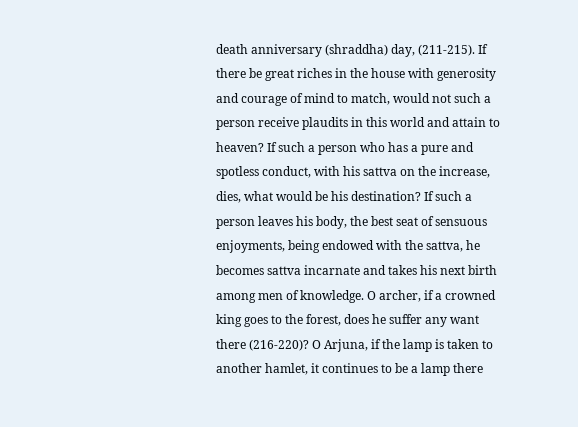death anniversary (shraddha) day, (211-215). If there be great riches in the house with generosity and courage of mind to match, would not such a person receive plaudits in this world and attain to heaven? If such a person who has a pure and spotless conduct, with his sattva on the increase, dies, what would be his destination? If such a person leaves his body, the best seat of sensuous enjoyments, being endowed with the sattva, he becomes sattva incarnate and takes his next birth among men of knowledge. O archer, if a crowned king goes to the forest, does he suffer any want there (216-220)? O Arjuna, if the lamp is taken to another hamlet, it continues to be a lamp there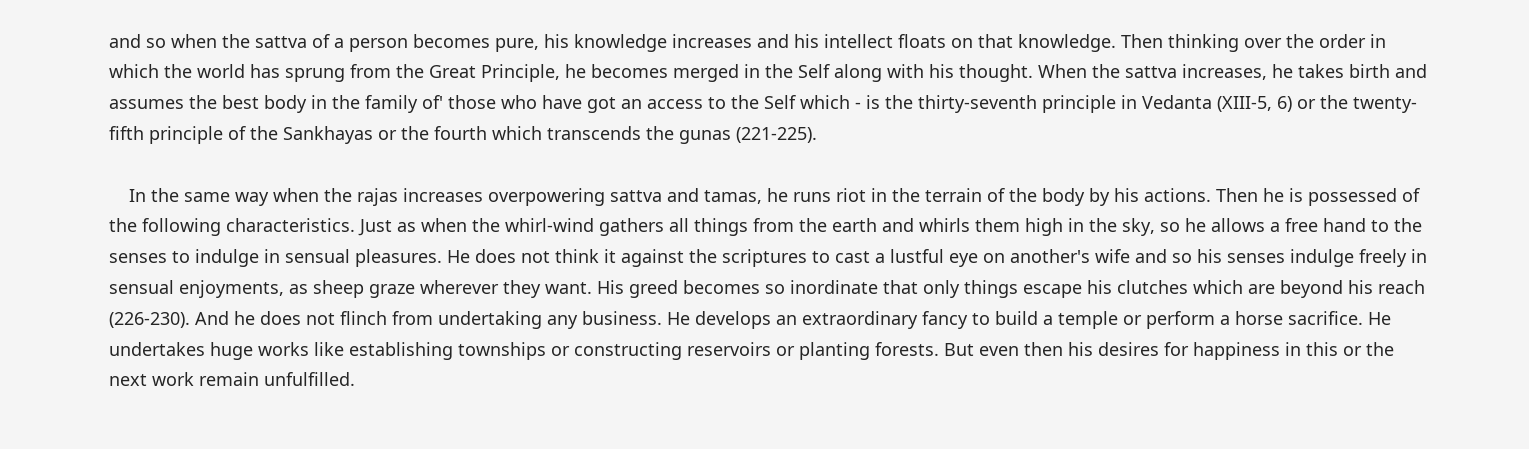and so when the sattva of a person becomes pure, his knowledge increases and his intellect floats on that knowledge. Then thinking over the order in which the world has sprung from the Great Principle, he becomes merged in the Self along with his thought. When the sattva increases, he takes birth and assumes the best body in the family of' those who have got an access to the Self which - is the thirty-seventh principle in Vedanta (XIII-5, 6) or the twenty-fifth principle of the Sankhayas or the fourth which transcends the gunas (221-225).

    In the same way when the rajas increases overpowering sattva and tamas, he runs riot in the terrain of the body by his actions. Then he is possessed of the following characteristics. Just as when the whirl-wind gathers all things from the earth and whirls them high in the sky, so he allows a free hand to the senses to indulge in sensual pleasures. He does not think it against the scriptures to cast a lustful eye on another's wife and so his senses indulge freely in sensual enjoyments, as sheep graze wherever they want. His greed becomes so inordinate that only things escape his clutches which are beyond his reach (226-230). And he does not flinch from undertaking any business. He develops an extraordinary fancy to build a temple or perform a horse sacrifice. He undertakes huge works like establishing townships or constructing reservoirs or planting forests. But even then his desires for happiness in this or the next work remain unfulfilled.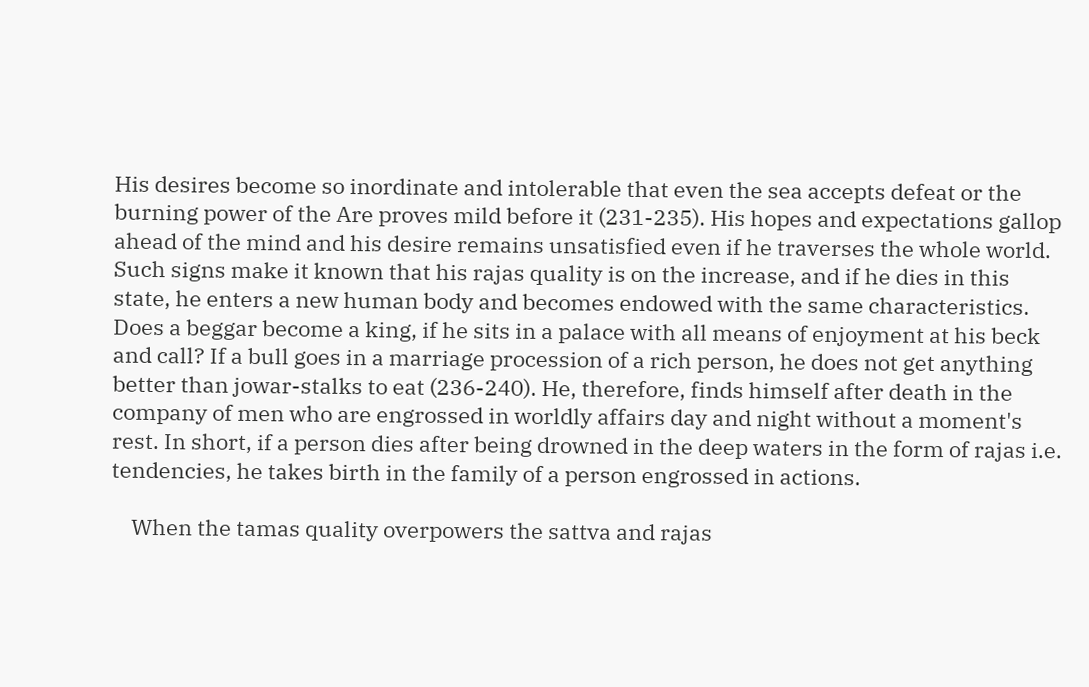His desires become so inordinate and intolerable that even the sea accepts defeat or the burning power of the Are proves mild before it (231-235). His hopes and expectations gallop ahead of the mind and his desire remains unsatisfied even if he traverses the whole world. Such signs make it known that his rajas quality is on the increase, and if he dies in this state, he enters a new human body and becomes endowed with the same characteristics. Does a beggar become a king, if he sits in a palace with all means of enjoyment at his beck and call? If a bull goes in a marriage procession of a rich person, he does not get anything better than jowar-stalks to eat (236-240). He, therefore, finds himself after death in the company of men who are engrossed in worldly affairs day and night without a moment's rest. In short, if a person dies after being drowned in the deep waters in the form of rajas i.e. tendencies, he takes birth in the family of a person engrossed in actions.

    When the tamas quality overpowers the sattva and rajas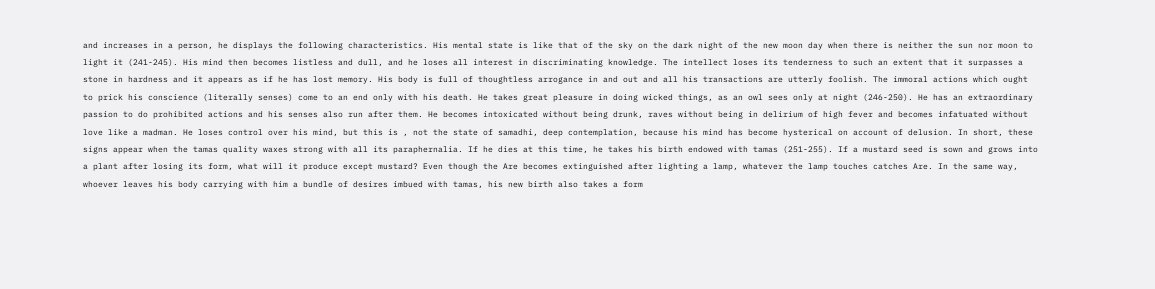and increases in a person, he displays the following characteristics. His mental state is like that of the sky on the dark night of the new moon day when there is neither the sun nor moon to light it (241-245). His mind then becomes listless and dull, and he loses all interest in discriminating knowledge. The intellect loses its tenderness to such an extent that it surpasses a stone in hardness and it appears as if he has lost memory. His body is full of thoughtless arrogance in and out and all his transactions are utterly foolish. The immoral actions which ought to prick his conscience (literally senses) come to an end only with his death. He takes great pleasure in doing wicked things, as an owl sees only at night (246-250). He has an extraordinary passion to do prohibited actions and his senses also run after them. He becomes intoxicated without being drunk, raves without being in delirium of high fever and becomes infatuated without love like a madman. He loses control over his mind, but this is , not the state of samadhi, deep contemplation, because his mind has become hysterical on account of delusion. In short, these signs appear when the tamas quality waxes strong with all its paraphernalia. If he dies at this time, he takes his birth endowed with tamas (251-255). If a mustard seed is sown and grows into a plant after losing its form, what will it produce except mustard? Even though the Are becomes extinguished after lighting a lamp, whatever the lamp touches catches Are. In the same way, whoever leaves his body carrying with him a bundle of desires imbued with tamas, his new birth also takes a form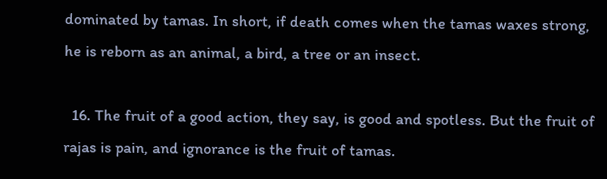dominated by tamas. In short, if death comes when the tamas waxes strong, he is reborn as an animal, a bird, a tree or an insect.

  16. The fruit of a good action, they say, is good and spotless. But the fruit of rajas is pain, and ignorance is the fruit of tamas.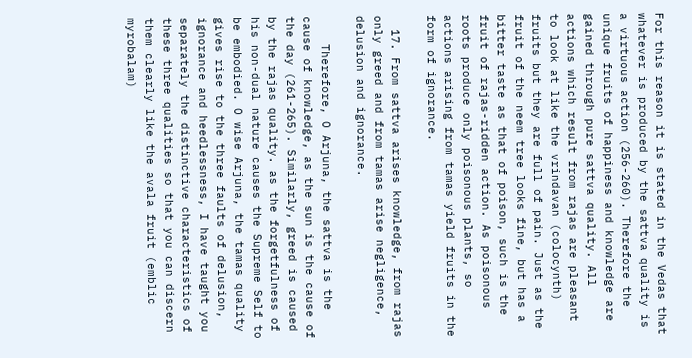For this reason it is stated in the Vedas that whatever is produced by the sattva quality is a virtuous action (256-260). Therefore the unique fruits of happiness and knowledge are gained through pure sattva quality. All actions which result from rajas are pleasant to look at like the vrindavan (colocynth) fruits but they are full of pain. Just as the fruit of the neem tree looks fine, but has a bitter taste as that of poison, such is the fruit of rajas-ridden action. As poisonous roots produce only poisonous plants, so actions arising from tamas yield fruits in the form of ignorance.

  17. From sattva arises knowledge, from rajas only greed and from tamas arise negligence, delusion and ignorance.

    Therefore, O Arjuna, the sattva is the cause of knowledge, as the sun is the cause of the day (261-265). Similarly, greed is caused by the rajas quality. as the forgetfulness of his non-dual nature causes the Supreme Self to be embodied. O wise Arjuna, the tamas quality gives rise to the three faults of delusion, ignorance and heedlessness, I have taught you separately the distinctive characteristics of these three qualities so that you can discern them clearly like the avala fruit (emblic myrobalam)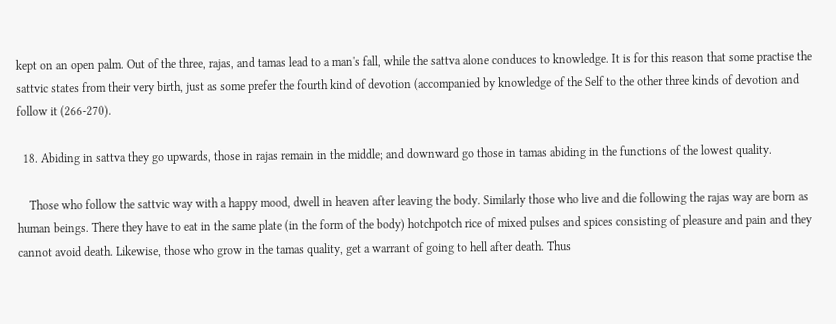kept on an open palm. Out of the three, rajas, and tamas lead to a man's fall, while the sattva alone conduces to knowledge. It is for this reason that some practise the sattvic states from their very birth, just as some prefer the fourth kind of devotion (accompanied by knowledge of the Self to the other three kinds of devotion and follow it (266-270).

  18. Abiding in sattva they go upwards, those in rajas remain in the middle; and downward go those in tamas abiding in the functions of the lowest quality.

    Those who follow the sattvic way with a happy mood, dwell in heaven after leaving the body. Similarly those who live and die following the rajas way are born as human beings. There they have to eat in the same plate (in the form of the body) hotchpotch rice of mixed pulses and spices consisting of pleasure and pain and they cannot avoid death. Likewise, those who grow in the tamas quality, get a warrant of going to hell after death. Thus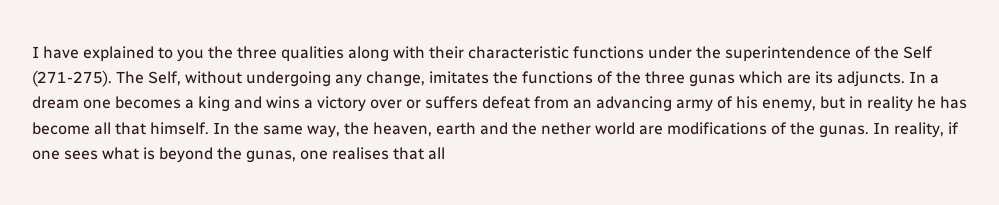I have explained to you the three qualities along with their characteristic functions under the superintendence of the Self (271-275). The Self, without undergoing any change, imitates the functions of the three gunas which are its adjuncts. In a dream one becomes a king and wins a victory over or suffers defeat from an advancing army of his enemy, but in reality he has become all that himself. In the same way, the heaven, earth and the nether world are modifications of the gunas. In reality, if one sees what is beyond the gunas, one realises that all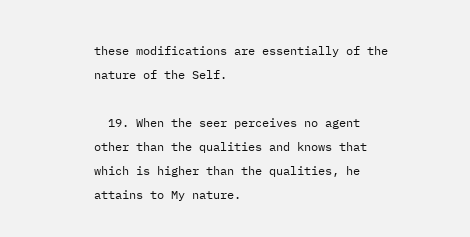these modifications are essentially of the nature of the Self.

  19. When the seer perceives no agent other than the qualities and knows that which is higher than the qualities, he attains to My nature.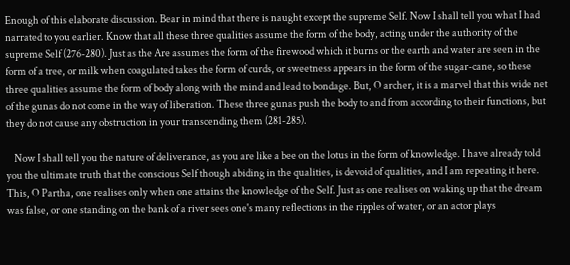Enough of this elaborate discussion. Bear in mind that there is naught except the supreme Self. Now I shall tell you what I had narrated to you earlier. Know that all these three qualities assume the form of the body, acting under the authority of the supreme Self (276-280). Just as the Are assumes the form of the firewood which it burns or the earth and water are seen in the form of a tree, or milk when coagulated takes the form of curds, or sweetness appears in the form of the sugar-cane, so these three qualities assume the form of body along with the mind and lead to bondage. But, O archer, it is a marvel that this wide net of the gunas do not come in the way of liberation. These three gunas push the body to and from according to their functions, but they do not cause any obstruction in your transcending them (281-285).

    Now I shall tell you the nature of deliverance, as you are like a bee on the lotus in the form of knowledge. I have already told you the ultimate truth that the conscious Self though abiding in the qualities, is devoid of qualities, and I am repeating it here. This, O Partha, one realises only when one attains the knowledge of the Self. Just as one realises on waking up that the dream was false, or one standing on the bank of a river sees one's many reflections in the ripples of water, or an actor plays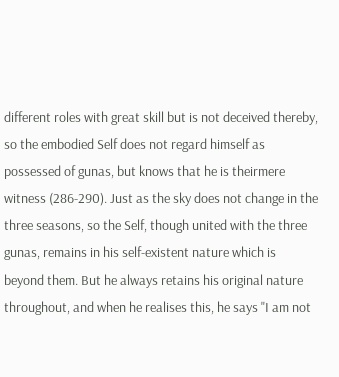different roles with great skill but is not deceived thereby, so the embodied Self does not regard himself as possessed of gunas, but knows that he is theirmere witness (286-290). Just as the sky does not change in the three seasons, so the Self, though united with the three gunas, remains in his self-existent nature which is beyond them. But he always retains his original nature throughout, and when he realises this, he says "I am not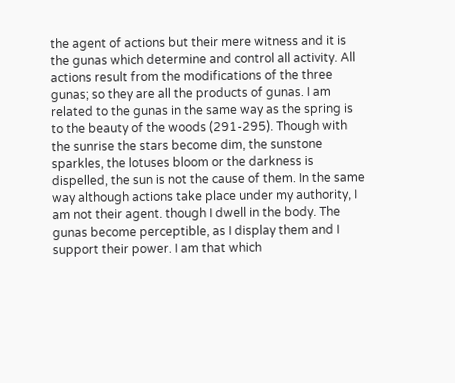the agent of actions but their mere witness and it is the gunas which determine and control all activity. All actions result from the modifications of the three gunas; so they are all the products of gunas. I am related to the gunas in the same way as the spring is to the beauty of the woods (291-295). Though with the sunrise the stars become dim, the sunstone sparkles, the lotuses bloom or the darkness is dispelled, the sun is not the cause of them. In the same way although actions take place under my authority, I am not their agent. though I dwell in the body. The gunas become perceptible, as I display them and I support their power. I am that which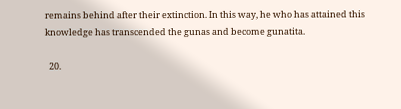remains behind after their extinction. In this way, he who has attained this knowledge has transcended the gunas and become gunatita.

  20.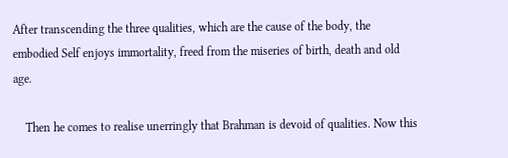After transcending the three qualities, which are the cause of the body, the embodied Self enjoys immortality, freed from the miseries of birth, death and old age.

    Then he comes to realise unerringly that Brahman is devoid of qualities. Now this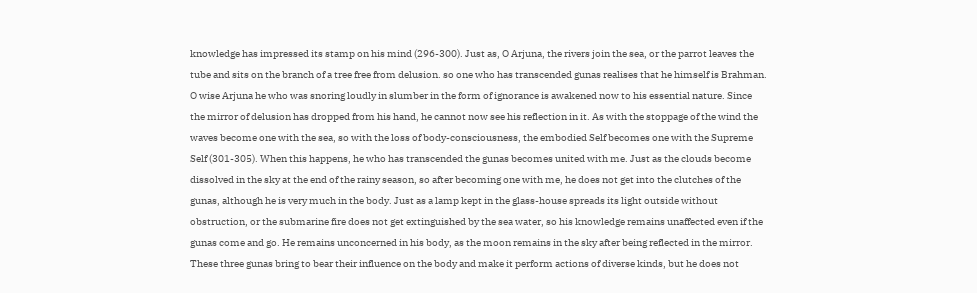knowledge has impressed its stamp on his mind (296-300). Just as, O Arjuna, the rivers join the sea, or the parrot leaves the tube and sits on the branch of a tree free from delusion. so one who has transcended gunas realises that he himself is Brahman. O wise Arjuna he who was snoring loudly in slumber in the form of ignorance is awakened now to his essential nature. Since the mirror of delusion has dropped from his hand, he cannot now see his reflection in it. As with the stoppage of the wind the waves become one with the sea, so with the loss of body-consciousness, the embodied Self becomes one with the Supreme Self (301-305). When this happens, he who has transcended the gunas becomes united with me. Just as the clouds become dissolved in the sky at the end of the rainy season, so after becoming one with me, he does not get into the clutches of the gunas, although he is very much in the body. Just as a lamp kept in the glass-house spreads its light outside without obstruction, or the submarine fire does not get extinguished by the sea water, so his knowledge remains unaffected even if the gunas come and go. He remains unconcerned in his body, as the moon remains in the sky after being reflected in the mirror. These three gunas bring to bear their influence on the body and make it perform actions of diverse kinds, but he does not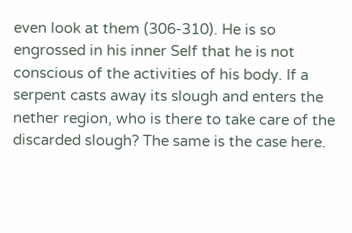even look at them (306-310). He is so engrossed in his inner Self that he is not conscious of the activities of his body. If a serpent casts away its slough and enters the nether region, who is there to take care of the discarded slough? The same is the case here.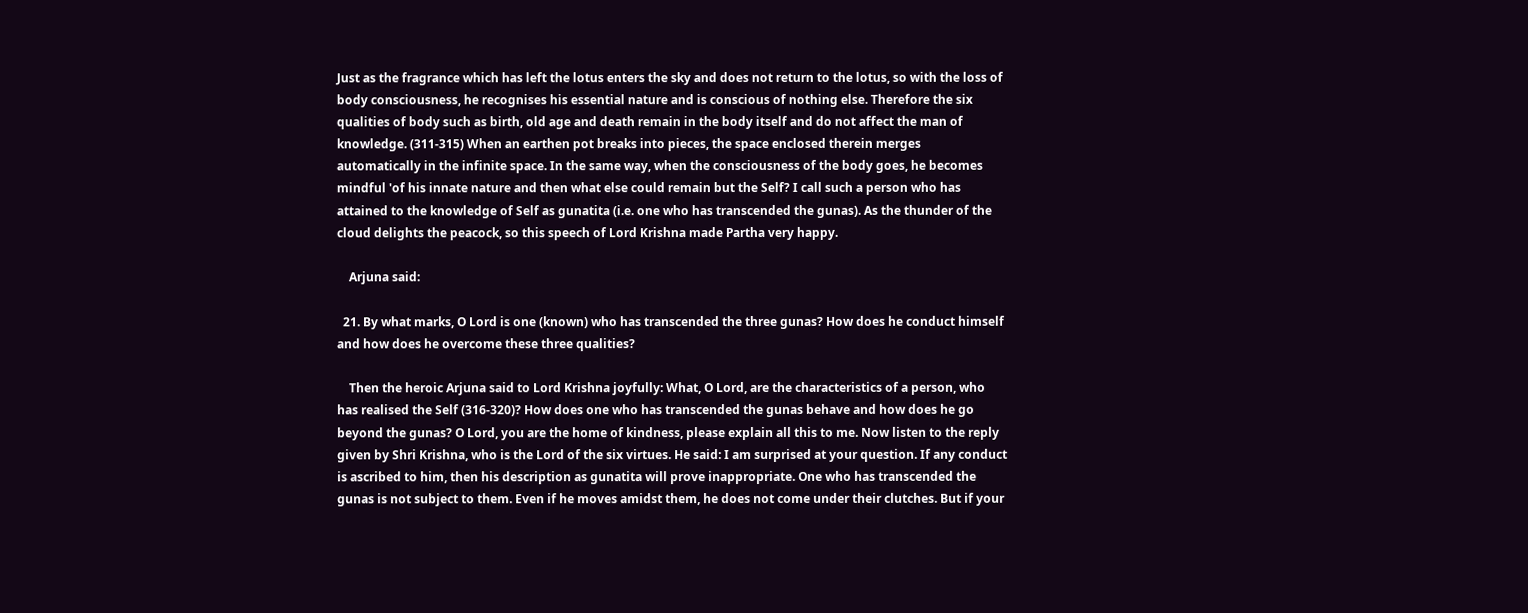Just as the fragrance which has left the lotus enters the sky and does not return to the lotus, so with the loss of body consciousness, he recognises his essential nature and is conscious of nothing else. Therefore the six qualities of body such as birth, old age and death remain in the body itself and do not affect the man of knowledge. (311-315) When an earthen pot breaks into pieces, the space enclosed therein merges automatically in the infinite space. In the same way, when the consciousness of the body goes, he becomes mindful 'of his innate nature and then what else could remain but the Self? I call such a person who has attained to the knowledge of Self as gunatita (i.e. one who has transcended the gunas). As the thunder of the cloud delights the peacock, so this speech of Lord Krishna made Partha very happy.

    Arjuna said:

  21. By what marks, O Lord is one (known) who has transcended the three gunas? How does he conduct himself and how does he overcome these three qualities?

    Then the heroic Arjuna said to Lord Krishna joyfully: What, O Lord, are the characteristics of a person, who has realised the Self (316-320)? How does one who has transcended the gunas behave and how does he go beyond the gunas? O Lord, you are the home of kindness, please explain all this to me. Now listen to the reply given by Shri Krishna, who is the Lord of the six virtues. He said: I am surprised at your question. If any conduct is ascribed to him, then his description as gunatita will prove inappropriate. One who has transcended the gunas is not subject to them. Even if he moves amidst them, he does not come under their clutches. But if your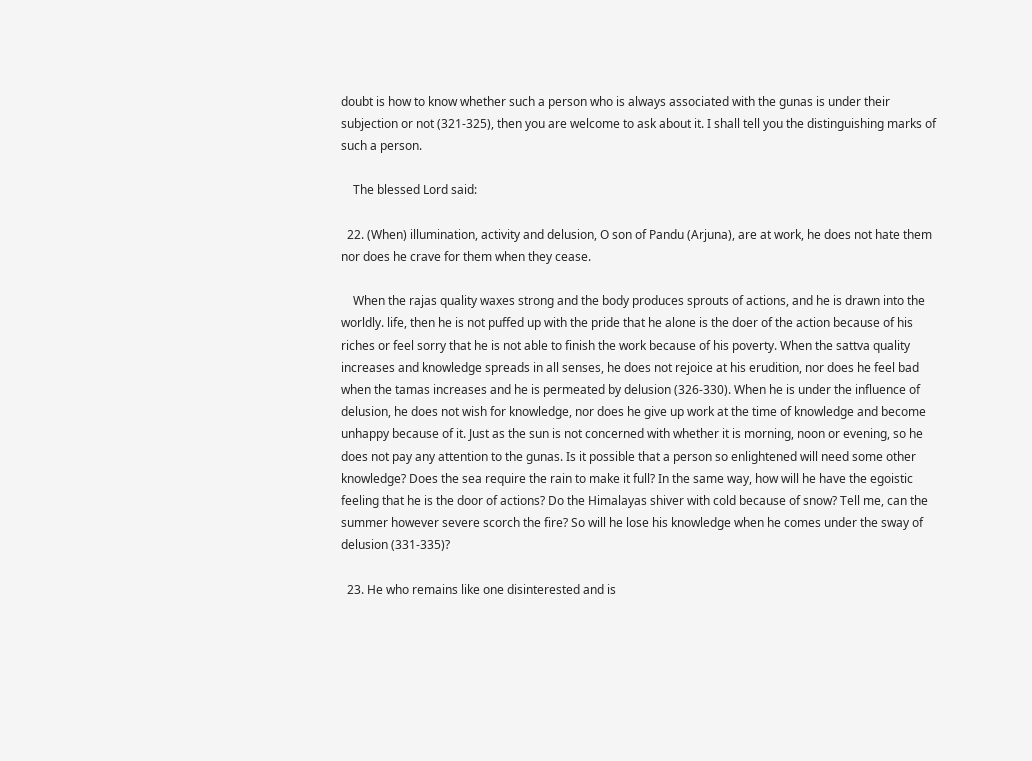doubt is how to know whether such a person who is always associated with the gunas is under their subjection or not (321-325), then you are welcome to ask about it. I shall tell you the distinguishing marks of such a person.

    The blessed Lord said:

  22. (When) illumination, activity and delusion, O son of Pandu (Arjuna), are at work, he does not hate them nor does he crave for them when they cease.

    When the rajas quality waxes strong and the body produces sprouts of actions, and he is drawn into the worldly. life, then he is not puffed up with the pride that he alone is the doer of the action because of his riches or feel sorry that he is not able to finish the work because of his poverty. When the sattva quality increases and knowledge spreads in all senses, he does not rejoice at his erudition, nor does he feel bad when the tamas increases and he is permeated by delusion (326-330). When he is under the influence of delusion, he does not wish for knowledge, nor does he give up work at the time of knowledge and become unhappy because of it. Just as the sun is not concerned with whether it is morning, noon or evening, so he does not pay any attention to the gunas. Is it possible that a person so enlightened will need some other knowledge? Does the sea require the rain to make it full? In the same way, how will he have the egoistic feeling that he is the door of actions? Do the Himalayas shiver with cold because of snow? Tell me, can the summer however severe scorch the fire? So will he lose his knowledge when he comes under the sway of delusion (331-335)?

  23. He who remains like one disinterested and is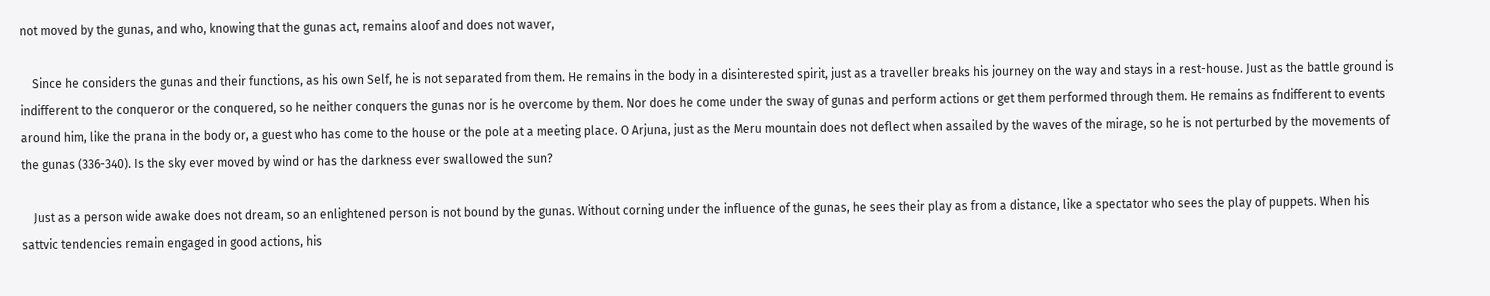not moved by the gunas, and who, knowing that the gunas act, remains aloof and does not waver,

    Since he considers the gunas and their functions, as his own Self, he is not separated from them. He remains in the body in a disinterested spirit, just as a traveller breaks his journey on the way and stays in a rest-house. Just as the battle ground is indifferent to the conqueror or the conquered, so he neither conquers the gunas nor is he overcome by them. Nor does he come under the sway of gunas and perform actions or get them performed through them. He remains as fndifferent to events around him, like the prana in the body or, a guest who has come to the house or the pole at a meeting place. O Arjuna, just as the Meru mountain does not deflect when assailed by the waves of the mirage, so he is not perturbed by the movements of the gunas (336-340). Is the sky ever moved by wind or has the darkness ever swallowed the sun?

    Just as a person wide awake does not dream, so an enlightened person is not bound by the gunas. Without corning under the influence of the gunas, he sees their play as from a distance, like a spectator who sees the play of puppets. When his sattvic tendencies remain engaged in good actions, his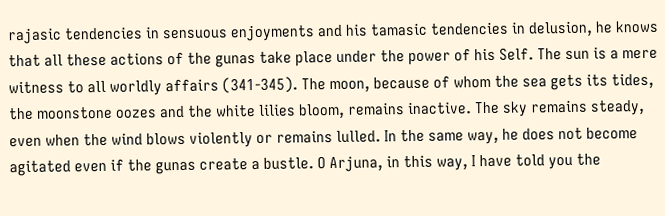rajasic tendencies in sensuous enjoyments and his tamasic tendencies in delusion, he knows that all these actions of the gunas take place under the power of his Self. The sun is a mere witness to all worldly affairs (341-345). The moon, because of whom the sea gets its tides, the moonstone oozes and the white lilies bloom, remains inactive. The sky remains steady, even when the wind blows violently or remains lulled. In the same way, he does not become agitated even if the gunas create a bustle. O Arjuna, in this way, I have told you the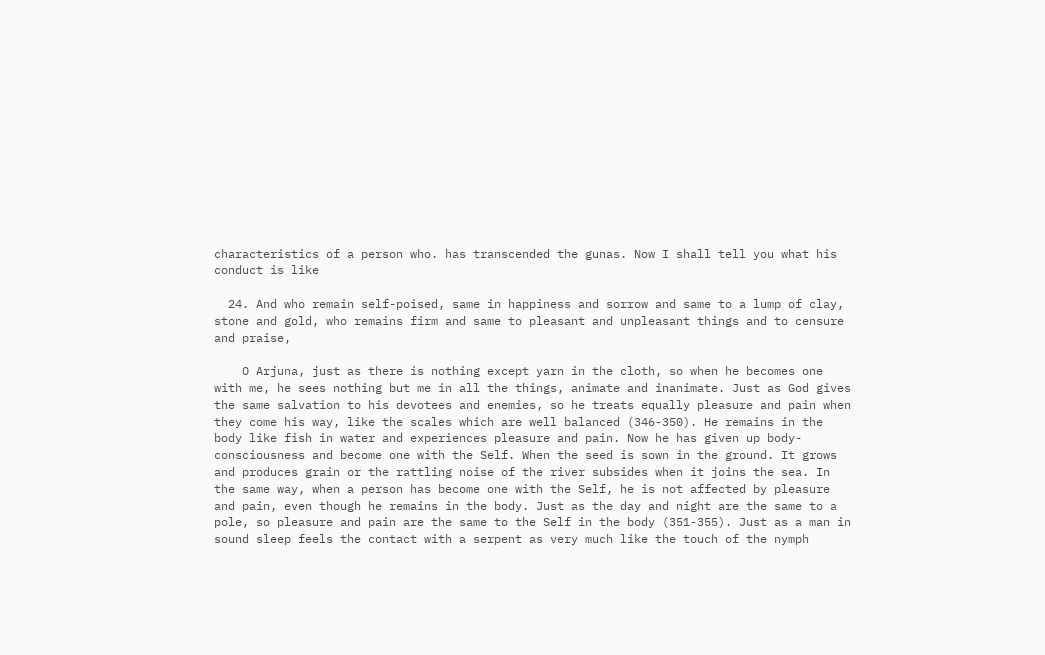characteristics of a person who. has transcended the gunas. Now I shall tell you what his conduct is like

  24. And who remain self-poised, same in happiness and sorrow and same to a lump of clay, stone and gold, who remains firm and same to pleasant and unpleasant things and to censure and praise,

    O Arjuna, just as there is nothing except yarn in the cloth, so when he becomes one with me, he sees nothing but me in all the things, animate and inanimate. Just as God gives the same salvation to his devotees and enemies, so he treats equally pleasure and pain when they come his way, like the scales which are well balanced (346-350). He remains in the body like fish in water and experiences pleasure and pain. Now he has given up body-consciousness and become one with the Self. When the seed is sown in the ground. It grows and produces grain or the rattling noise of the river subsides when it joins the sea. In the same way, when a person has become one with the Self, he is not affected by pleasure and pain, even though he remains in the body. Just as the day and night are the same to a pole, so pleasure and pain are the same to the Self in the body (351-355). Just as a man in sound sleep feels the contact with a serpent as very much like the touch of the nymph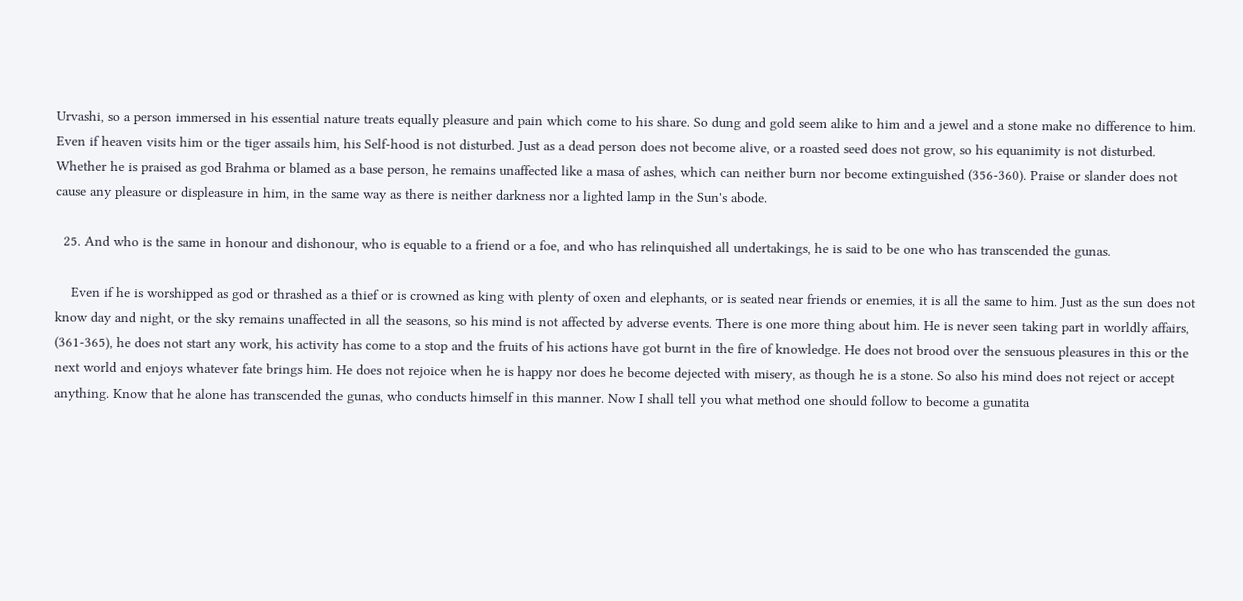Urvashi, so a person immersed in his essential nature treats equally pleasure and pain which come to his share. So dung and gold seem alike to him and a jewel and a stone make no difference to him. Even if heaven visits him or the tiger assails him, his Self-hood is not disturbed. Just as a dead person does not become alive, or a roasted seed does not grow, so his equanimity is not disturbed. Whether he is praised as god Brahma or blamed as a base person, he remains unaffected like a masa of ashes, which can neither burn nor become extinguished (356-360). Praise or slander does not cause any pleasure or displeasure in him, in the same way as there is neither darkness nor a lighted lamp in the Sun's abode.

  25. And who is the same in honour and dishonour, who is equable to a friend or a foe, and who has relinquished all undertakings, he is said to be one who has transcended the gunas.

    Even if he is worshipped as god or thrashed as a thief or is crowned as king with plenty of oxen and elephants, or is seated near friends or enemies, it is all the same to him. Just as the sun does not know day and night, or the sky remains unaffected in all the seasons, so his mind is not affected by adverse events. There is one more thing about him. He is never seen taking part in worldly affairs, (361-365), he does not start any work, his activity has come to a stop and the fruits of his actions have got burnt in the fire of knowledge. He does not brood over the sensuous pleasures in this or the next world and enjoys whatever fate brings him. He does not rejoice when he is happy nor does he become dejected with misery, as though he is a stone. So also his mind does not reject or accept anything. Know that he alone has transcended the gunas, who conducts himself in this manner. Now I shall tell you what method one should follow to become a gunatita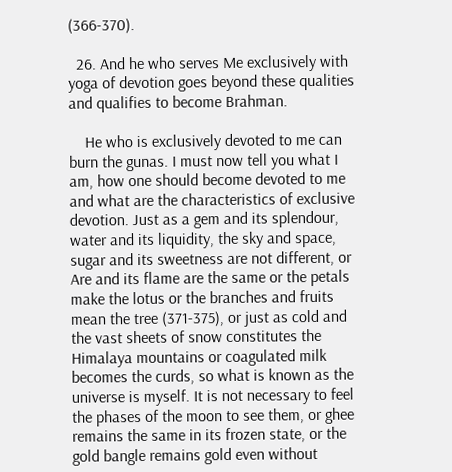(366-370).

  26. And he who serves Me exclusively with yoga of devotion goes beyond these qualities and qualifies to become Brahman.

    He who is exclusively devoted to me can burn the gunas. I must now tell you what I am, how one should become devoted to me and what are the characteristics of exclusive devotion. Just as a gem and its splendour, water and its liquidity, the sky and space, sugar and its sweetness are not different, or Are and its flame are the same or the petals make the lotus or the branches and fruits mean the tree (371-375), or just as cold and the vast sheets of snow constitutes the Himalaya mountains or coagulated milk becomes the curds, so what is known as the universe is myself. It is not necessary to feel the phases of the moon to see them, or ghee remains the same in its frozen state, or the gold bangle remains gold even without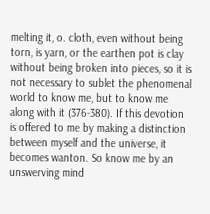melting it, o. cloth, even without being torn, is yarn, or the earthen pot is clay without being broken into pieces, so it is not necessary to sublet the phenomenal world to know me, but to know me along with it (376-380). If this devotion is offered to me by making a distinction between myself and the universe, it becomes wanton. So know me by an unswerving mind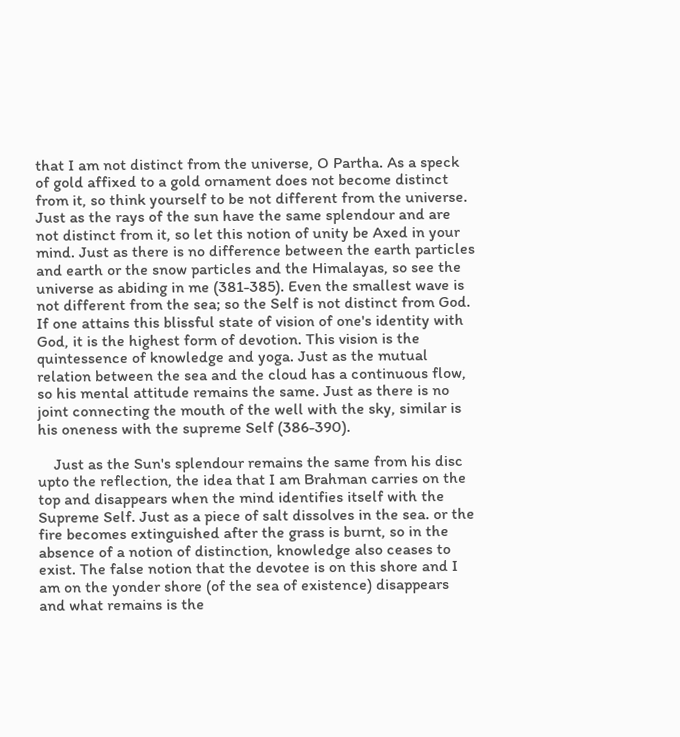that I am not distinct from the universe, O Partha. As a speck of gold affixed to a gold ornament does not become distinct from it, so think yourself to be not different from the universe. Just as the rays of the sun have the same splendour and are not distinct from it, so let this notion of unity be Axed in your mind. Just as there is no difference between the earth particles and earth or the snow particles and the Himalayas, so see the universe as abiding in me (381-385). Even the smallest wave is not different from the sea; so the Self is not distinct from God. If one attains this blissful state of vision of one's identity with God, it is the highest form of devotion. This vision is the quintessence of knowledge and yoga. Just as the mutual relation between the sea and the cloud has a continuous flow, so his mental attitude remains the same. Just as there is no joint connecting the mouth of the well with the sky, similar is his oneness with the supreme Self (386-390).

    Just as the Sun's splendour remains the same from his disc upto the reflection, the idea that I am Brahman carries on the top and disappears when the mind identifies itself with the Supreme Self. Just as a piece of salt dissolves in the sea. or the fire becomes extinguished after the grass is burnt, so in the absence of a notion of distinction, knowledge also ceases to exist. The false notion that the devotee is on this shore and I am on the yonder shore (of the sea of existence) disappears and what remains is the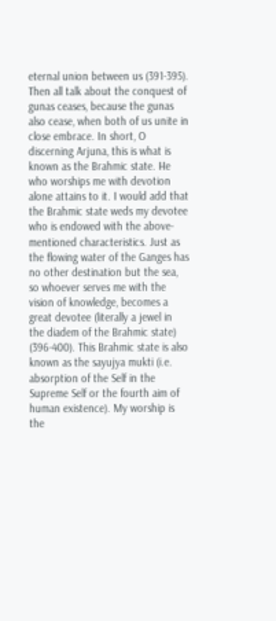eternal union between us (391-395). Then all talk about the conquest of gunas ceases, because the gunas also cease, when both of us unite in close embrace. In short, O discerning Arjuna, this is what is known as the Brahmic state. He who worships me with devotion alone attains to it. I would add that the Brahmic state weds my devotee who is endowed with the above-mentioned characteristics. Just as the flowing water of the Ganges has no other destination but the sea, so whoever serves me with the vision of knowledge, becomes a great devotee (literally a jewel in the diadem of the Brahmic state) (396-400). This Brahmic state is also known as the sayujya mukti (i.e. absorption of the Self in the Supreme Self or the fourth aim of human existence). My worship is the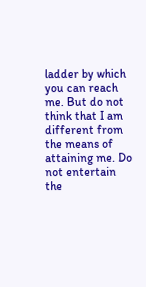ladder by which you can reach me. But do not think that I am different from the means of attaining me. Do not entertain the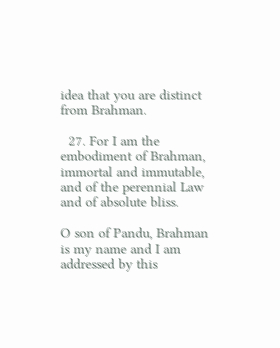idea that you are distinct from Brahman.

  27. For I am the embodiment of Brahman, immortal and immutable, and of the perennial Law and of absolute bliss.

O son of Pandu, Brahman is my name and I am addressed by this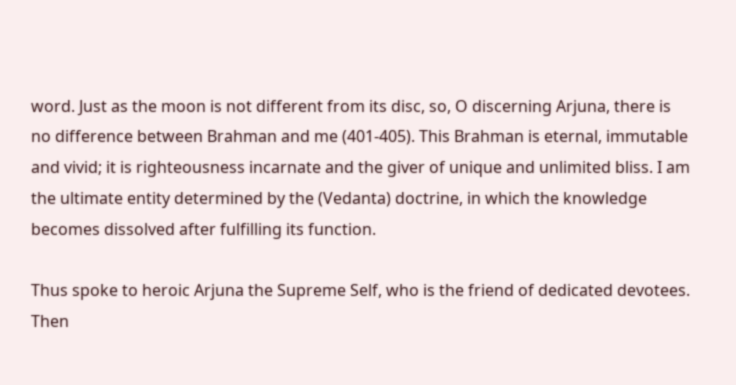word. Just as the moon is not different from its disc, so, O discerning Arjuna, there is no difference between Brahman and me (401-405). This Brahman is eternal, immutable and vivid; it is righteousness incarnate and the giver of unique and unlimited bliss. I am the ultimate entity determined by the (Vedanta) doctrine, in which the knowledge becomes dissolved after fulfilling its function.

Thus spoke to heroic Arjuna the Supreme Self, who is the friend of dedicated devotees. Then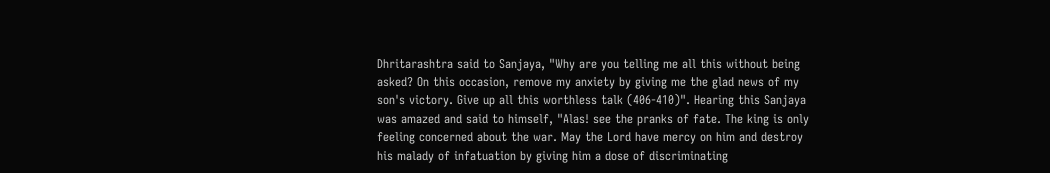Dhritarashtra said to Sanjaya, "Why are you telling me all this without being asked? On this occasion, remove my anxiety by giving me the glad news of my son's victory. Give up all this worthless talk (406-410)". Hearing this Sanjaya was amazed and said to himself, "Alas! see the pranks of fate. The king is only feeling concerned about the war. May the Lord have mercy on him and destroy his malady of infatuation by giving him a dose of discriminating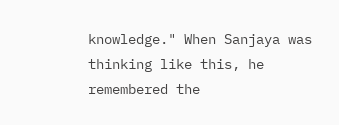knowledge." When Sanjaya was thinking like this, he remembered the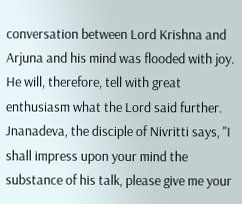conversation between Lord Krishna and Arjuna and his mind was flooded with joy. He will, therefore, tell with great enthusiasm what the Lord said further. Jnanadeva, the disciple of Nivritti says, "I shall impress upon your mind the substance of his talk, please give me your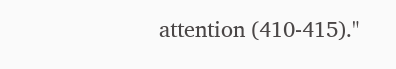attention (410-415)."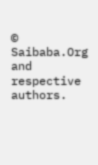© Saibaba.Org and respective authors.